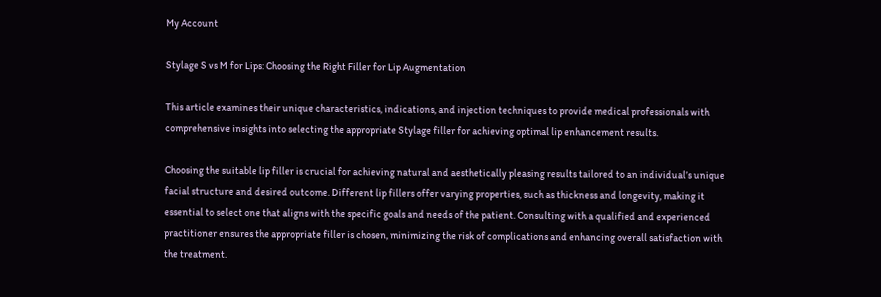My Account

Stylage S vs M for Lips: Choosing the Right Filler for Lip Augmentation

This article examines their unique characteristics, indications, and injection techniques to provide medical professionals with comprehensive insights into selecting the appropriate Stylage filler for achieving optimal lip enhancement results.

Choosing the suitable lip filler is crucial for achieving natural and aesthetically pleasing results tailored to an individual’s unique facial structure and desired outcome. Different lip fillers offer varying properties, such as thickness and longevity, making it essential to select one that aligns with the specific goals and needs of the patient. Consulting with a qualified and experienced practitioner ensures the appropriate filler is chosen, minimizing the risk of complications and enhancing overall satisfaction with the treatment.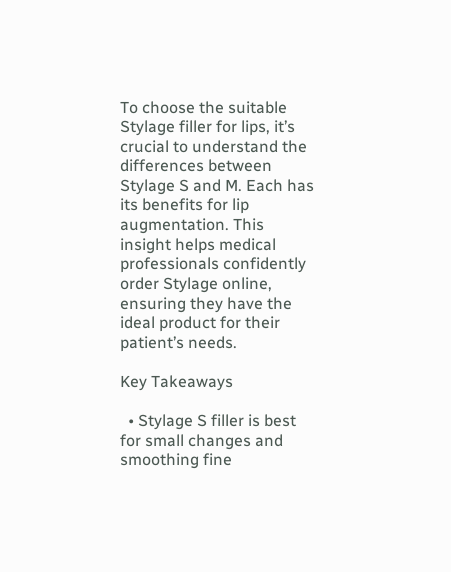To choose the suitable Stylage filler for lips, it’s crucial to understand the differences between Stylage S and M. Each has its benefits for lip augmentation. This insight helps medical professionals confidently order Stylage online, ensuring they have the ideal product for their patient’s needs.

Key Takeaways

  • Stylage S filler is best for small changes and smoothing fine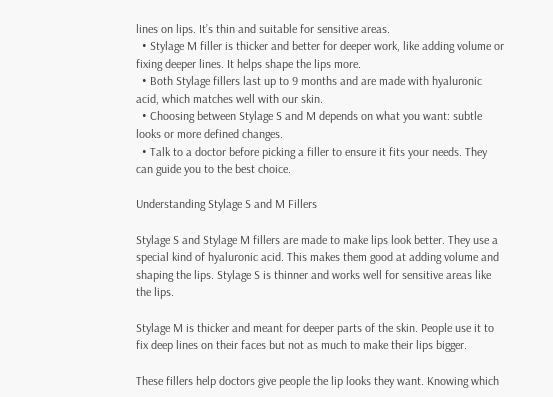lines on lips. It’s thin and suitable for sensitive areas.
  • Stylage M filler is thicker and better for deeper work, like adding volume or fixing deeper lines. It helps shape the lips more.
  • Both Stylage fillers last up to 9 months and are made with hyaluronic acid, which matches well with our skin.
  • Choosing between Stylage S and M depends on what you want: subtle looks or more defined changes.
  • Talk to a doctor before picking a filler to ensure it fits your needs. They can guide you to the best choice.

Understanding Stylage S and M Fillers

Stylage S and Stylage M fillers are made to make lips look better. They use a special kind of hyaluronic acid. This makes them good at adding volume and shaping the lips. Stylage S is thinner and works well for sensitive areas like the lips.

Stylage M is thicker and meant for deeper parts of the skin. People use it to fix deep lines on their faces but not as much to make their lips bigger.

These fillers help doctors give people the lip looks they want. Knowing which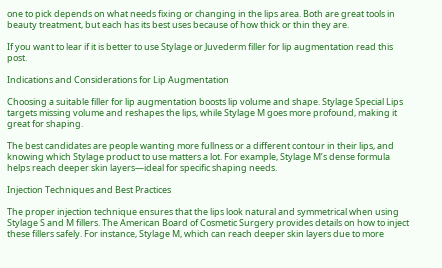one to pick depends on what needs fixing or changing in the lips area. Both are great tools in beauty treatment, but each has its best uses because of how thick or thin they are.

If you want to lear if it is better to use Stylage or Juvederm filler for lip augmentation read this post.

Indications and Considerations for Lip Augmentation

Choosing a suitable filler for lip augmentation boosts lip volume and shape. Stylage Special Lips targets missing volume and reshapes the lips, while Stylage M goes more profound, making it great for shaping.

The best candidates are people wanting more fullness or a different contour in their lips, and knowing which Stylage product to use matters a lot. For example, Stylage M’s dense formula helps reach deeper skin layers—ideal for specific shaping needs.

Injection Techniques and Best Practices

The proper injection technique ensures that the lips look natural and symmetrical when using Stylage S and M fillers. The American Board of Cosmetic Surgery provides details on how to inject these fillers safely. For instance, Stylage M, which can reach deeper skin layers due to more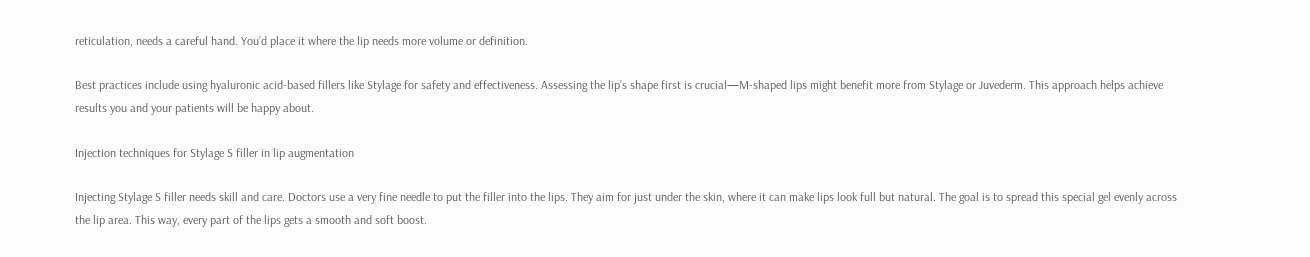reticulation, needs a careful hand. You’d place it where the lip needs more volume or definition.

Best practices include using hyaluronic acid-based fillers like Stylage for safety and effectiveness. Assessing the lip’s shape first is crucial—M-shaped lips might benefit more from Stylage or Juvederm. This approach helps achieve results you and your patients will be happy about.

Injection techniques for Stylage S filler in lip augmentation

Injecting Stylage S filler needs skill and care. Doctors use a very fine needle to put the filler into the lips. They aim for just under the skin, where it can make lips look full but natural. The goal is to spread this special gel evenly across the lip area. This way, every part of the lips gets a smooth and soft boost.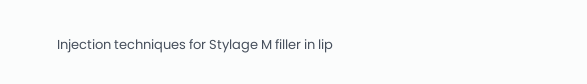Injection techniques for Stylage M filler in lip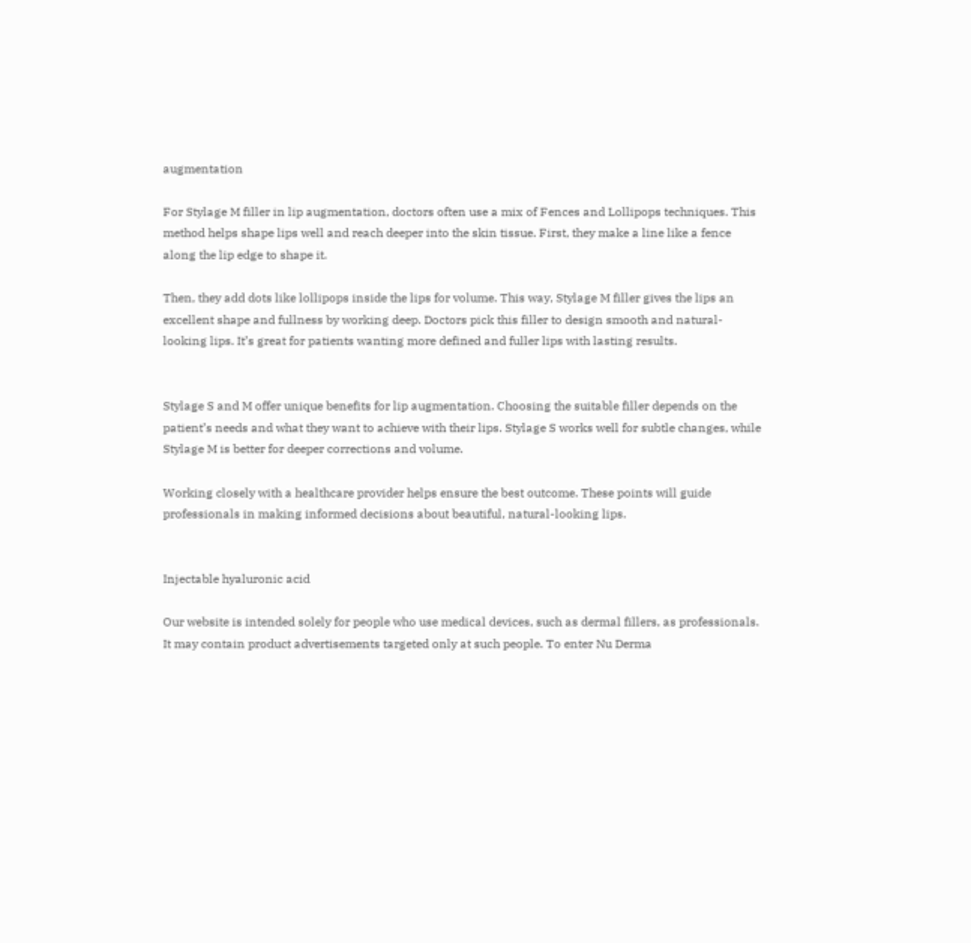augmentation

For Stylage M filler in lip augmentation, doctors often use a mix of Fences and Lollipops techniques. This method helps shape lips well and reach deeper into the skin tissue. First, they make a line like a fence along the lip edge to shape it.

Then, they add dots like lollipops inside the lips for volume. This way, Stylage M filler gives the lips an excellent shape and fullness by working deep. Doctors pick this filler to design smooth and natural-looking lips. It’s great for patients wanting more defined and fuller lips with lasting results.


Stylage S and M offer unique benefits for lip augmentation. Choosing the suitable filler depends on the patient’s needs and what they want to achieve with their lips. Stylage S works well for subtle changes, while Stylage M is better for deeper corrections and volume.

Working closely with a healthcare provider helps ensure the best outcome. These points will guide professionals in making informed decisions about beautiful, natural-looking lips.


Injectable hyaluronic acid

Our website is intended solely for people who use medical devices, such as dermal fillers, as professionals. It may contain product advertisements targeted only at such people. To enter Nu Derma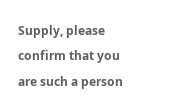Supply, please confirm that you are such a person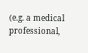(e.g. a medical professional,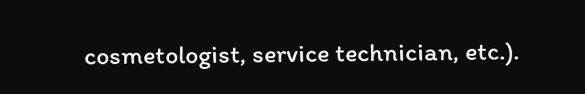cosmetologist, service technician, etc.).